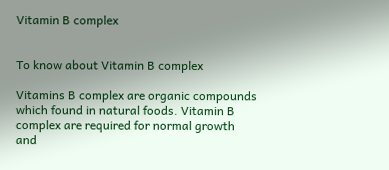Vitamin B complex


To know about Vitamin B complex

Vitamins B complex are organic compounds which found in natural foods. Vitamin B complex are required for normal growth and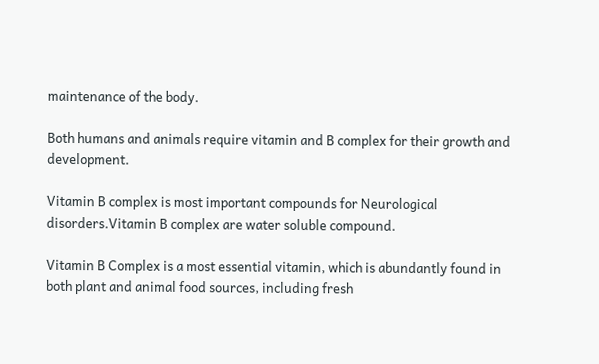maintenance of the body.

Both humans and animals require vitamin and B complex for their growth and development.

Vitamin B complex is most important compounds for Neurological disorders.Vitamin B complex are water soluble compound.

Vitamin B Complex is a most essential vitamin, which is abundantly found in both plant and animal food sources, including fresh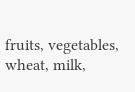fruits, vegetables, wheat, milk,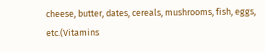cheese, butter, dates, cereals, mushrooms, fish, eggs, etc.(Vitamins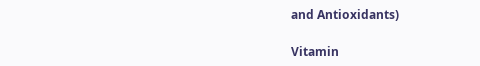and Antioxidants)

Vitamin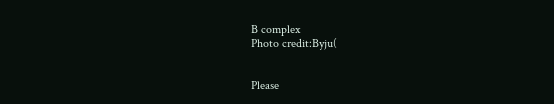B complex
Photo credit:Byju(


Please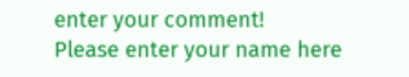enter your comment!
Please enter your name here